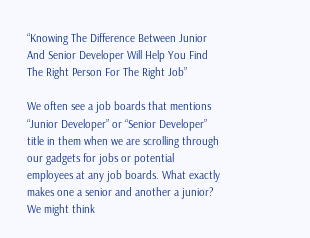“Knowing The Difference Between Junior And Senior Developer Will Help You Find The Right Person For The Right Job”

We often see a job boards that mentions “Junior Developer” or “Senior Developer” title in them when we are scrolling through our gadgets for jobs or potential employees at any job boards. What exactly makes one a senior and another a junior? We might think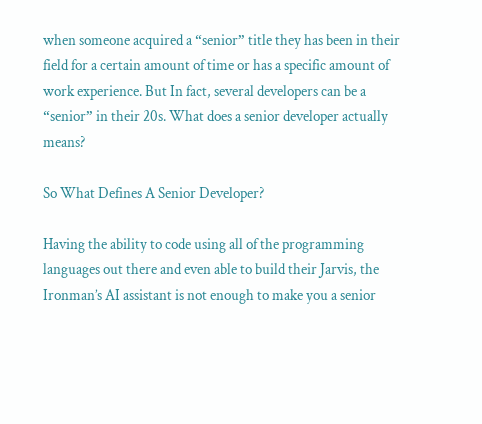when someone acquired a “senior” title they has been in their field for a certain amount of time or has a specific amount of work experience. But In fact, several developers can be a “senior” in their 20s. What does a senior developer actually means?

So What Defines A Senior Developer?

Having the ability to code using all of the programming languages out there and even able to build their Jarvis, the Ironman’s AI assistant is not enough to make you a senior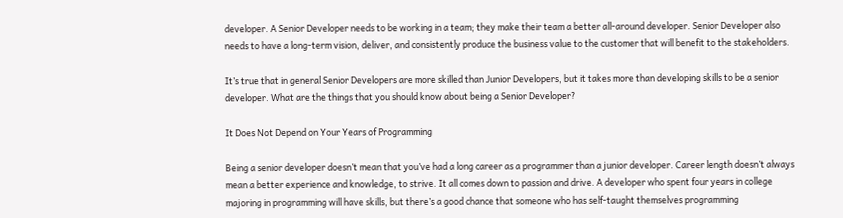developer. A Senior Developer needs to be working in a team; they make their team a better all-around developer. Senior Developer also needs to have a long-term vision, deliver, and consistently produce the business value to the customer that will benefit to the stakeholders.

It’s true that in general Senior Developers are more skilled than Junior Developers, but it takes more than developing skills to be a senior developer. What are the things that you should know about being a Senior Developer?

It Does Not Depend on Your Years of Programming

Being a senior developer doesn’t mean that you’ve had a long career as a programmer than a junior developer. Career length doesn’t always mean a better experience and knowledge, to strive. It all comes down to passion and drive. A developer who spent four years in college majoring in programming will have skills, but there’s a good chance that someone who has self-taught themselves programming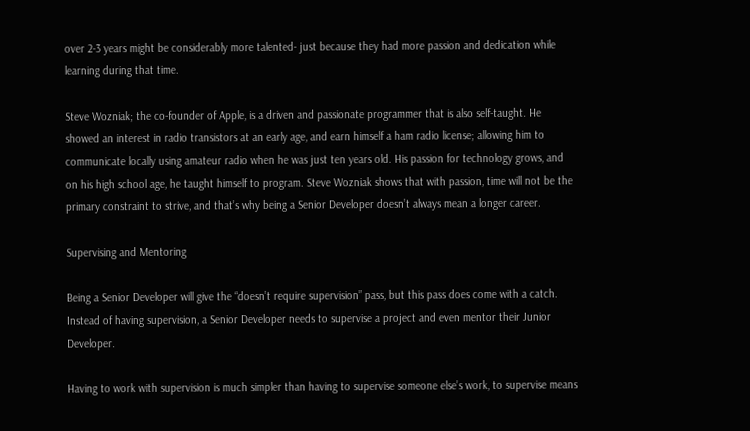over 2-3 years might be considerably more talented- just because they had more passion and dedication while learning during that time.

Steve Wozniak; the co-founder of Apple, is a driven and passionate programmer that is also self-taught. He showed an interest in radio transistors at an early age, and earn himself a ham radio license; allowing him to communicate locally using amateur radio when he was just ten years old. His passion for technology grows, and on his high school age, he taught himself to program. Steve Wozniak shows that with passion, time will not be the primary constraint to strive, and that’s why being a Senior Developer doesn’t always mean a longer career.

Supervising and Mentoring

Being a Senior Developer will give the “doesn’t require supervision” pass, but this pass does come with a catch. Instead of having supervision, a Senior Developer needs to supervise a project and even mentor their Junior Developer.

Having to work with supervision is much simpler than having to supervise someone else’s work, to supervise means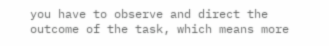you have to observe and direct the outcome of the task, which means more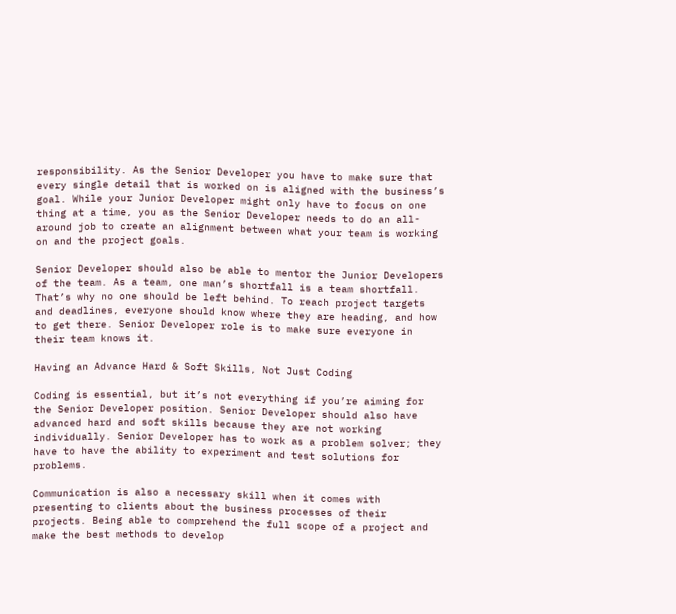responsibility. As the Senior Developer you have to make sure that every single detail that is worked on is aligned with the business’s goal. While your Junior Developer might only have to focus on one thing at a time, you as the Senior Developer needs to do an all-around job to create an alignment between what your team is working on and the project goals.

Senior Developer should also be able to mentor the Junior Developers of the team. As a team, one man’s shortfall is a team shortfall. That’s why no one should be left behind. To reach project targets and deadlines, everyone should know where they are heading, and how to get there. Senior Developer role is to make sure everyone in their team knows it.

Having an Advance Hard & Soft Skills, Not Just Coding

Coding is essential, but it’s not everything if you’re aiming for the Senior Developer position. Senior Developer should also have advanced hard and soft skills because they are not working individually. Senior Developer has to work as a problem solver; they have to have the ability to experiment and test solutions for problems.

Communication is also a necessary skill when it comes with presenting to clients about the business processes of their projects. Being able to comprehend the full scope of a project and make the best methods to develop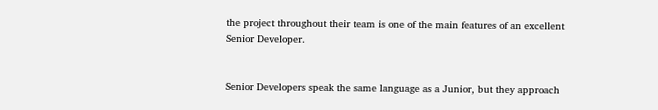the project throughout their team is one of the main features of an excellent Senior Developer.


Senior Developers speak the same language as a Junior, but they approach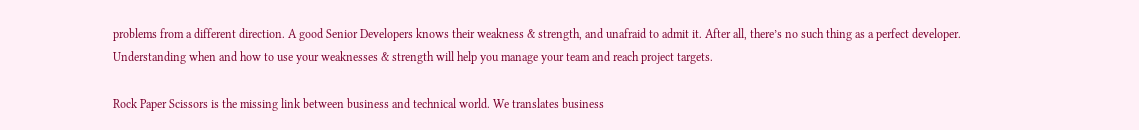problems from a different direction. A good Senior Developers knows their weakness & strength, and unafraid to admit it. After all, there’s no such thing as a perfect developer. Understanding when and how to use your weaknesses & strength will help you manage your team and reach project targets.

Rock Paper Scissors is the missing link between business and technical world. We translates business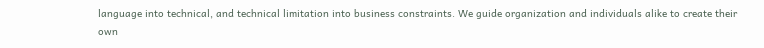language into technical, and technical limitation into business constraints. We guide organization and individuals alike to create their own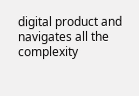digital product and navigates all the complexity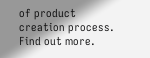of product creation process. Find out more.